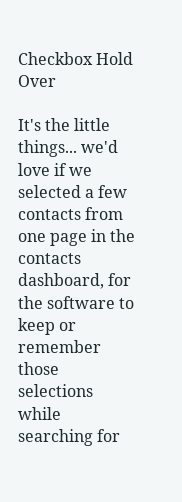Checkbox Hold Over

It's the little things... we'd love if we selected a few contacts from one page in the contacts dashboard, for the software to keep or remember those selections while searching for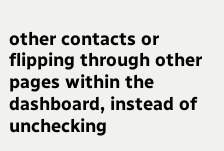other contacts or flipping through other pages within the dashboard, instead of unchecking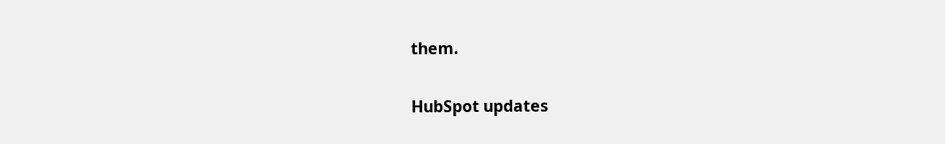them.

HubSpot updates